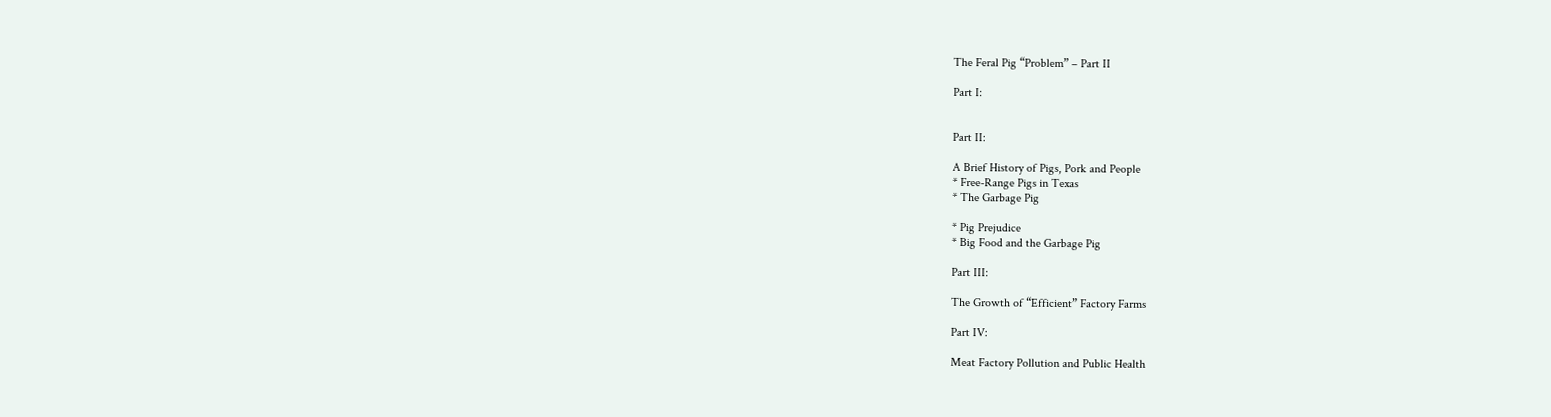The Feral Pig “Problem” – Part II

Part I:


Part II:

A Brief History of Pigs, Pork and People
* Free-Range Pigs in Texas
* The Garbage Pig

* Pig Prejudice
* Big Food and the Garbage Pig

Part III:

The Growth of “Efficient” Factory Farms

Part IV:

Meat Factory Pollution and Public Health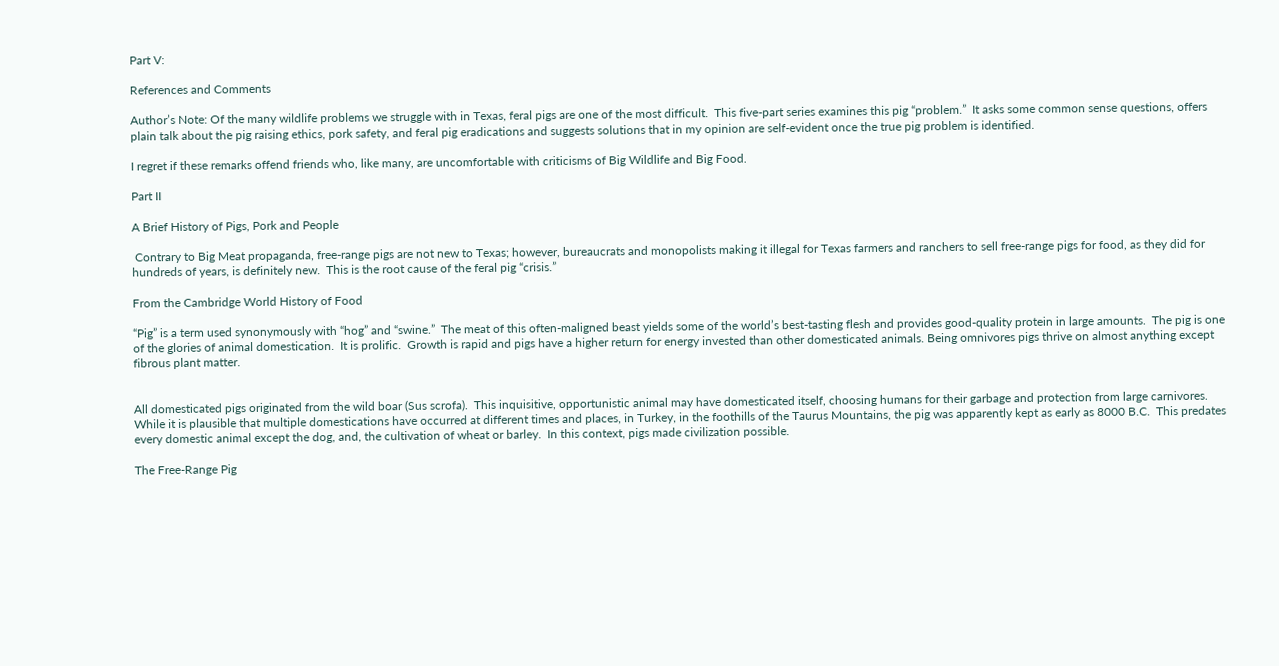Part V:

References and Comments

Author’s Note: Of the many wildlife problems we struggle with in Texas, feral pigs are one of the most difficult.  This five-part series examines this pig “problem.”  It asks some common sense questions, offers plain talk about the pig raising ethics, pork safety, and feral pig eradications and suggests solutions that in my opinion are self-evident once the true pig problem is identified.

I regret if these remarks offend friends who, like many, are uncomfortable with criticisms of Big Wildlife and Big Food.

Part II

A Brief History of Pigs, Pork and People

 Contrary to Big Meat propaganda, free-range pigs are not new to Texas; however, bureaucrats and monopolists making it illegal for Texas farmers and ranchers to sell free-range pigs for food, as they did for hundreds of years, is definitely new.  This is the root cause of the feral pig “crisis.”

From the Cambridge World History of Food

“Pig” is a term used synonymously with “hog” and “swine.”  The meat of this often-maligned beast yields some of the world’s best-tasting flesh and provides good-quality protein in large amounts.  The pig is one of the glories of animal domestication.  It is prolific.  Growth is rapid and pigs have a higher return for energy invested than other domesticated animals. Being omnivores pigs thrive on almost anything except fibrous plant matter.


All domesticated pigs originated from the wild boar (Sus scrofa).  This inquisitive, opportunistic animal may have domesticated itself, choosing humans for their garbage and protection from large carnivores.  While it is plausible that multiple domestications have occurred at different times and places, in Turkey, in the foothills of the Taurus Mountains, the pig was apparently kept as early as 8000 B.C.  This predates every domestic animal except the dog, and, the cultivation of wheat or barley.  In this context, pigs made civilization possible.

The Free-Range Pig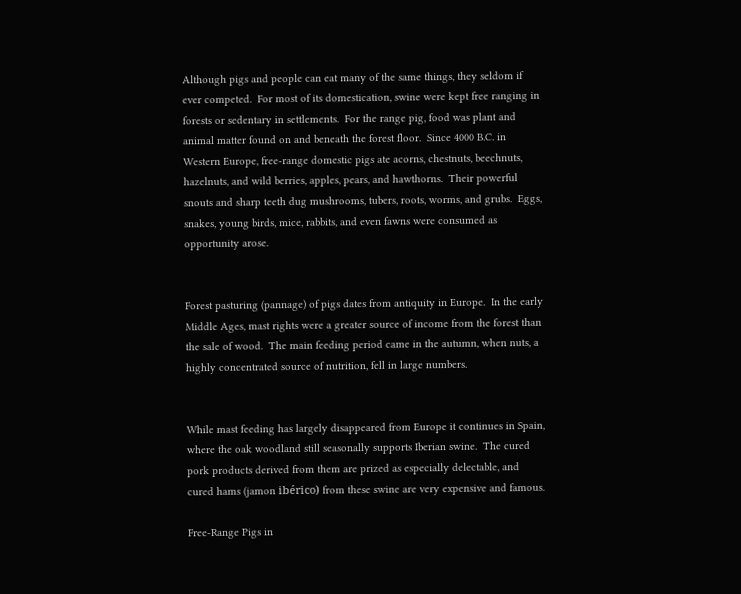Although pigs and people can eat many of the same things, they seldom if ever competed.  For most of its domestication, swine were kept free ranging in forests or sedentary in settlements.  For the range pig, food was plant and animal matter found on and beneath the forest floor.  Since 4000 B.C. in Western Europe, free-range domestic pigs ate acorns, chestnuts, beechnuts, hazelnuts, and wild berries, apples, pears, and hawthorns.  Their powerful snouts and sharp teeth dug mushrooms, tubers, roots, worms, and grubs.  Eggs, snakes, young birds, mice, rabbits, and even fawns were consumed as opportunity arose.


Forest pasturing (pannage) of pigs dates from antiquity in Europe.  In the early Middle Ages, mast rights were a greater source of income from the forest than the sale of wood.  The main feeding period came in the autumn, when nuts, a highly concentrated source of nutrition, fell in large numbers.


While mast feeding has largely disappeared from Europe it continues in Spain, where the oak woodland still seasonally supports Iberian swine.  The cured pork products derived from them are prized as especially delectable, and cured hams (jamon ibérico) from these swine are very expensive and famous.

Free-Range Pigs in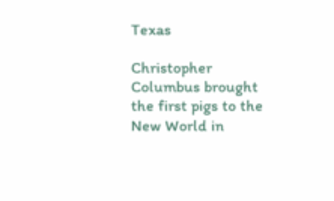Texas

Christopher Columbus brought the first pigs to the New World in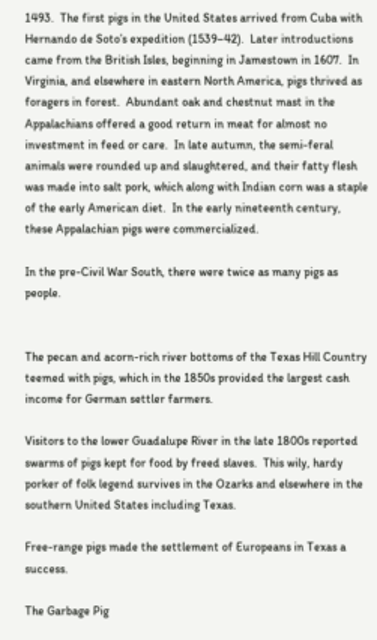1493.  The first pigs in the United States arrived from Cuba with Hernando de Soto’s expedition (1539–42).  Later introductions came from the British Isles, beginning in Jamestown in 1607.  In Virginia, and elsewhere in eastern North America, pigs thrived as foragers in forest.  Abundant oak and chestnut mast in the Appalachians offered a good return in meat for almost no investment in feed or care.  In late autumn, the semi-feral animals were rounded up and slaughtered, and their fatty flesh was made into salt pork, which along with Indian corn was a staple of the early American diet.  In the early nineteenth century, these Appalachian pigs were commercialized.

In the pre-Civil War South, there were twice as many pigs as people.


The pecan and acorn-rich river bottoms of the Texas Hill Country teemed with pigs, which in the 1850s provided the largest cash income for German settler farmers.

Visitors to the lower Guadalupe River in the late 1800s reported swarms of pigs kept for food by freed slaves.  This wily, hardy porker of folk legend survives in the Ozarks and elsewhere in the southern United States including Texas.

Free-range pigs made the settlement of Europeans in Texas a success.

The Garbage Pig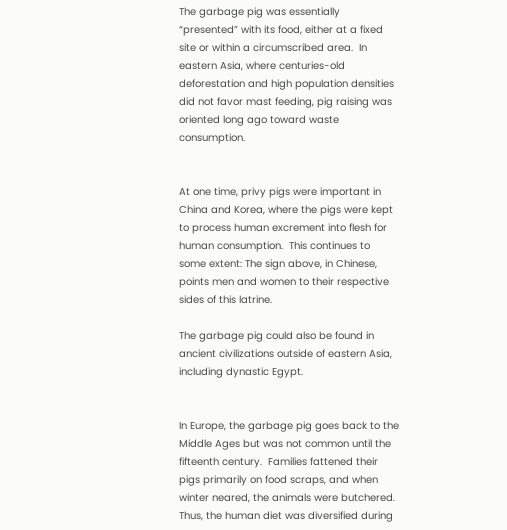The garbage pig was essentially “presented” with its food, either at a fixed site or within a circumscribed area.  In eastern Asia, where centuries-old deforestation and high population densities did not favor mast feeding, pig raising was oriented long ago toward waste consumption.


At one time, privy pigs were important in China and Korea, where the pigs were kept to process human excrement into flesh for human consumption.  This continues to some extent: The sign above, in Chinese, points men and women to their respective sides of this latrine.

The garbage pig could also be found in ancient civilizations outside of eastern Asia, including dynastic Egypt.


In Europe, the garbage pig goes back to the Middle Ages but was not common until the fifteenth century.  Families fattened their pigs primarily on food scraps, and when winter neared, the animals were butchered. Thus, the human diet was diversified during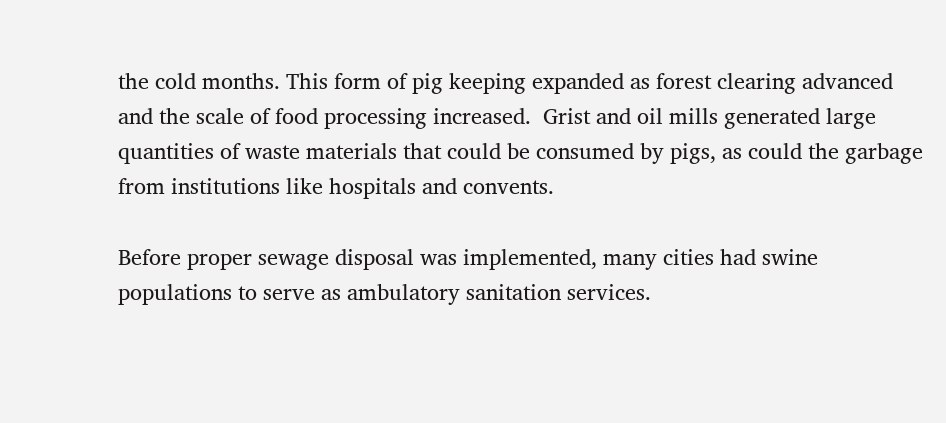the cold months. This form of pig keeping expanded as forest clearing advanced and the scale of food processing increased.  Grist and oil mills generated large quantities of waste materials that could be consumed by pigs, as could the garbage from institutions like hospitals and convents.

Before proper sewage disposal was implemented, many cities had swine populations to serve as ambulatory sanitation services.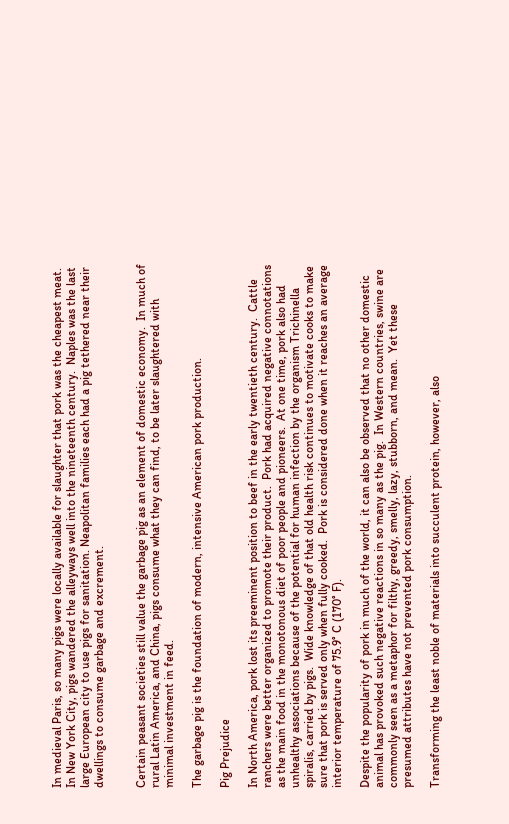In medieval Paris, so many pigs were locally available for slaughter that pork was the cheapest meat.  In New York City, pigs wandered the alleyways well into the nineteenth century.  Naples was the last large European city to use pigs for sanitation. Neapolitan families each had a pig tethered near their dwellings to consume garbage and excrement.


Certain peasant societies still value the garbage pig as an element of domestic economy.  In much of rural Latin America, and China, pigs consume what they can find, to be later slaughtered with minimal investment in feed.

The garbage pig is the foundation of modern, intensive American pork production.

Pig Prejudice

In North America, pork lost its preeminent position to beef in the early twentieth century.  Cattle ranchers were better organized to promote their product.  Pork had acquired negative connotations as the main food in the monotonous diet of poor people and pioneers.  At one time, pork also had unhealthy associations because of the potential for human infection by the organism Trichinella spiralis, carried by pigs.  Wide knowledge of that old health risk continues to motivate cooks to make sure that pork is served only when fully cooked.  Pork is considered done when it reaches an average interior temperature of 75.9° C (170° F).

Despite the popularity of pork in much of the world, it can also be observed that no other domestic animal has provoked such negative reactions in so many as the pig.  In Western countries, swine are commonly seen as a metaphor for filthy, greedy, smelly, lazy, stubborn, and mean.  Yet these presumed attributes have not prevented pork consumption.

Transforming the least noble of materials into succulent protein, however, also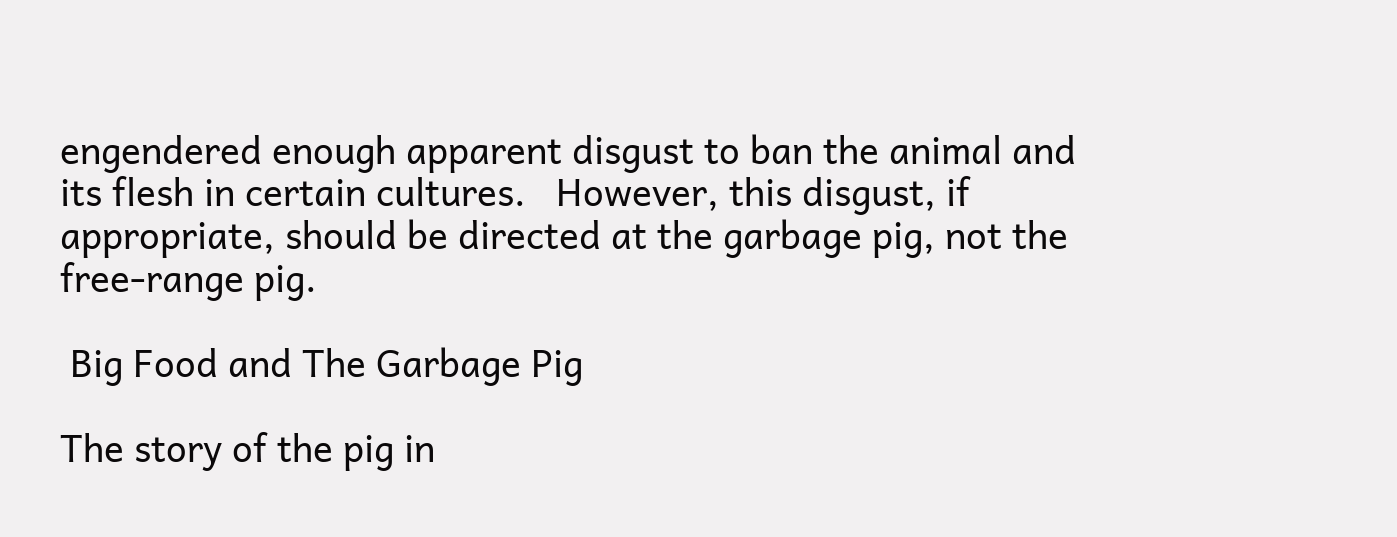engendered enough apparent disgust to ban the animal and its flesh in certain cultures.   However, this disgust, if appropriate, should be directed at the garbage pig, not the free-range pig.

 Big Food and The Garbage Pig

The story of the pig in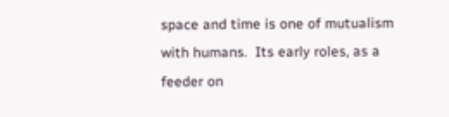space and time is one of mutualism with humans.  Its early roles, as a feeder on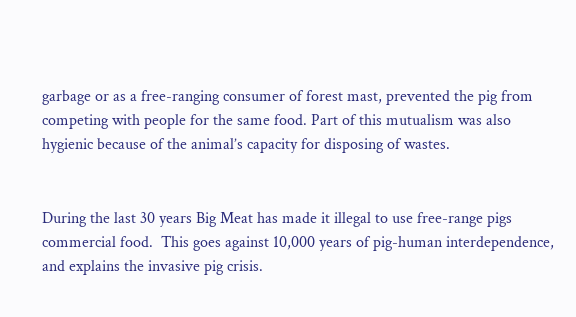garbage or as a free-ranging consumer of forest mast, prevented the pig from competing with people for the same food. Part of this mutualism was also hygienic because of the animal’s capacity for disposing of wastes.


During the last 30 years Big Meat has made it illegal to use free-range pigs commercial food.  This goes against 10,000 years of pig-human interdependence, and explains the invasive pig crisis.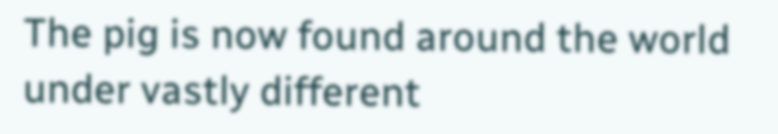The pig is now found around the world under vastly different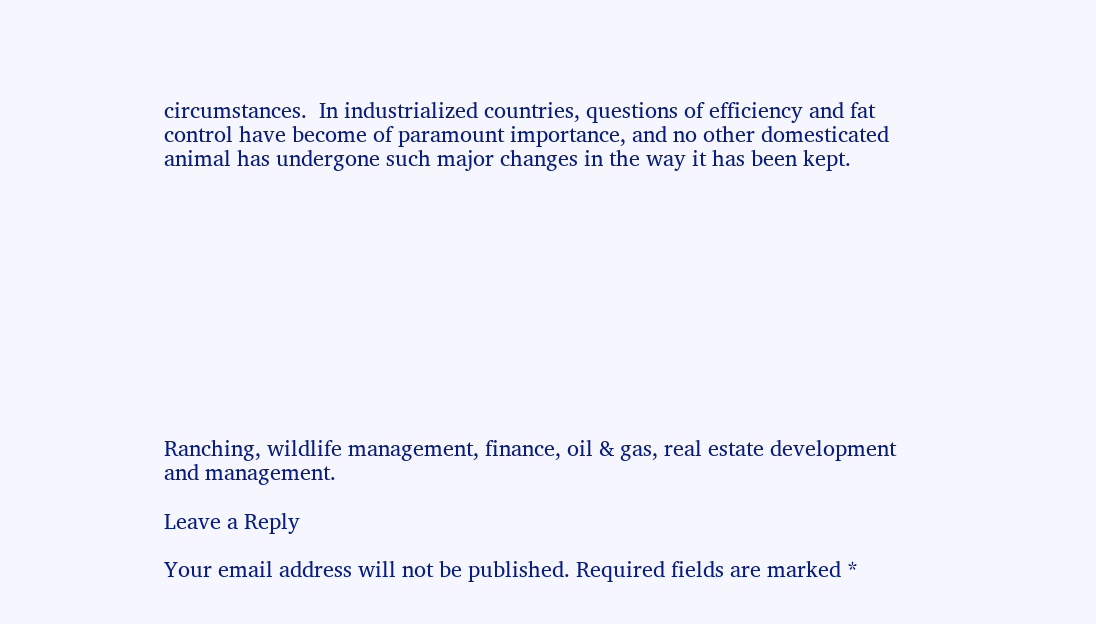circumstances.  In industrialized countries, questions of efficiency and fat control have become of paramount importance, and no other domesticated animal has undergone such major changes in the way it has been kept.











Ranching, wildlife management, finance, oil & gas, real estate development and management.

Leave a Reply

Your email address will not be published. Required fields are marked *